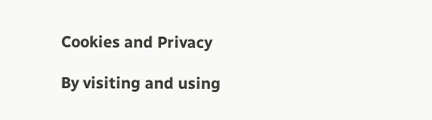Cookies and Privacy

By visiting and using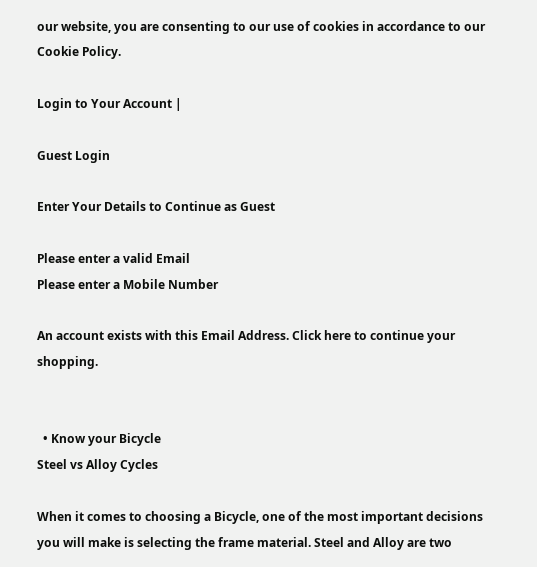our website, you are consenting to our use of cookies in accordance to our Cookie Policy.

Login to Your Account |

Guest Login

Enter Your Details to Continue as Guest

Please enter a valid Email
Please enter a Mobile Number

An account exists with this Email Address. Click here to continue your shopping.


  • Know your Bicycle
Steel vs Alloy Cycles

When it comes to choosing a Bicycle, one of the most important decisions you will make is selecting the frame material. Steel and Alloy are two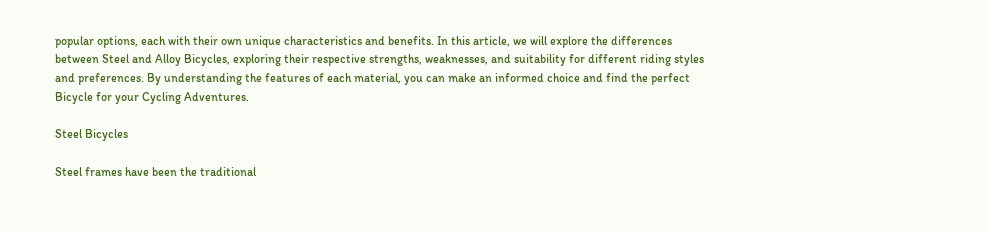popular options, each with their own unique characteristics and benefits. In this article, we will explore the differences between Steel and Alloy Bicycles, exploring their respective strengths, weaknesses, and suitability for different riding styles and preferences. By understanding the features of each material, you can make an informed choice and find the perfect Bicycle for your Cycling Adventures.

Steel Bicycles

Steel frames have been the traditional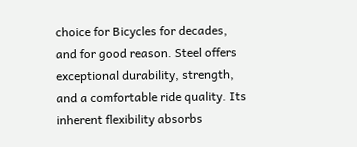choice for Bicycles for decades, and for good reason. Steel offers exceptional durability, strength, and a comfortable ride quality. Its inherent flexibility absorbs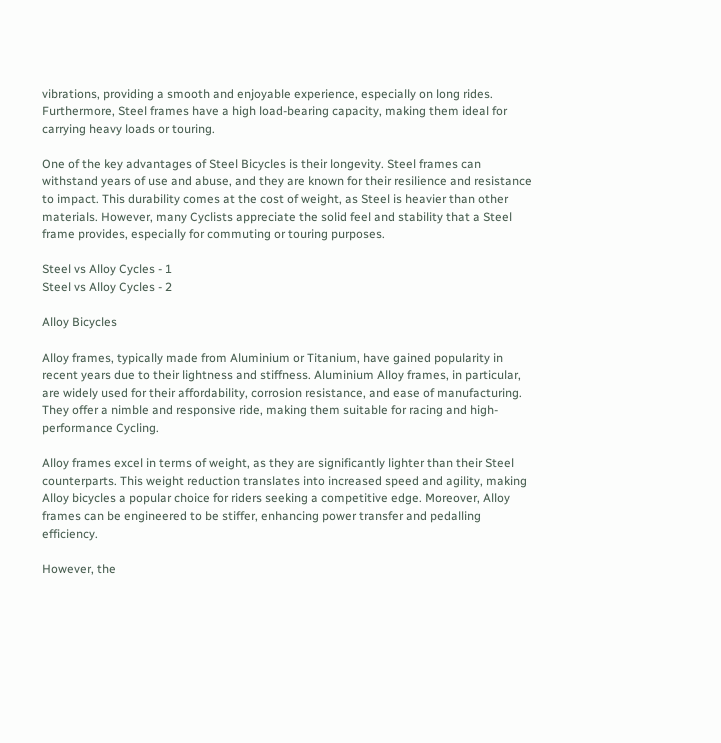vibrations, providing a smooth and enjoyable experience, especially on long rides. Furthermore, Steel frames have a high load-bearing capacity, making them ideal for carrying heavy loads or touring.

One of the key advantages of Steel Bicycles is their longevity. Steel frames can withstand years of use and abuse, and they are known for their resilience and resistance to impact. This durability comes at the cost of weight, as Steel is heavier than other materials. However, many Cyclists appreciate the solid feel and stability that a Steel frame provides, especially for commuting or touring purposes.

Steel vs Alloy Cycles - 1
Steel vs Alloy Cycles - 2

Alloy Bicycles

Alloy frames, typically made from Aluminium or Titanium, have gained popularity in recent years due to their lightness and stiffness. Aluminium Alloy frames, in particular, are widely used for their affordability, corrosion resistance, and ease of manufacturing. They offer a nimble and responsive ride, making them suitable for racing and high-performance Cycling.

Alloy frames excel in terms of weight, as they are significantly lighter than their Steel counterparts. This weight reduction translates into increased speed and agility, making Alloy bicycles a popular choice for riders seeking a competitive edge. Moreover, Alloy frames can be engineered to be stiffer, enhancing power transfer and pedalling efficiency.

However, the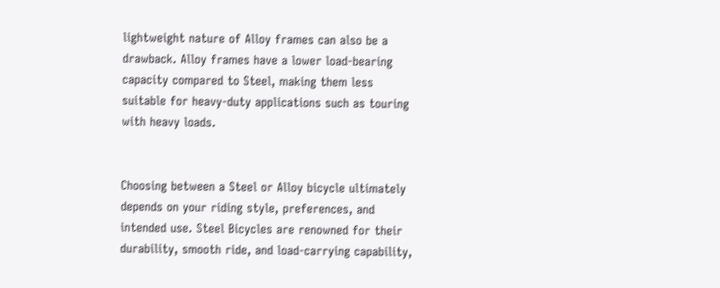lightweight nature of Alloy frames can also be a drawback. Alloy frames have a lower load-bearing capacity compared to Steel, making them less suitable for heavy-duty applications such as touring with heavy loads.


Choosing between a Steel or Alloy bicycle ultimately depends on your riding style, preferences, and intended use. Steel Bicycles are renowned for their durability, smooth ride, and load-carrying capability,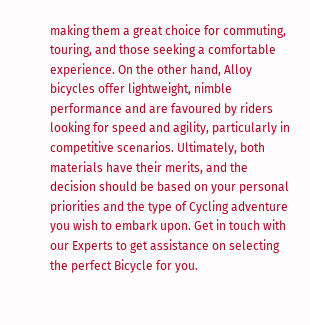making them a great choice for commuting, touring, and those seeking a comfortable experience. On the other hand, Alloy bicycles offer lightweight, nimble performance and are favoured by riders looking for speed and agility, particularly in competitive scenarios. Ultimately, both materials have their merits, and the decision should be based on your personal priorities and the type of Cycling adventure you wish to embark upon. Get in touch with our Experts to get assistance on selecting the perfect Bicycle for you.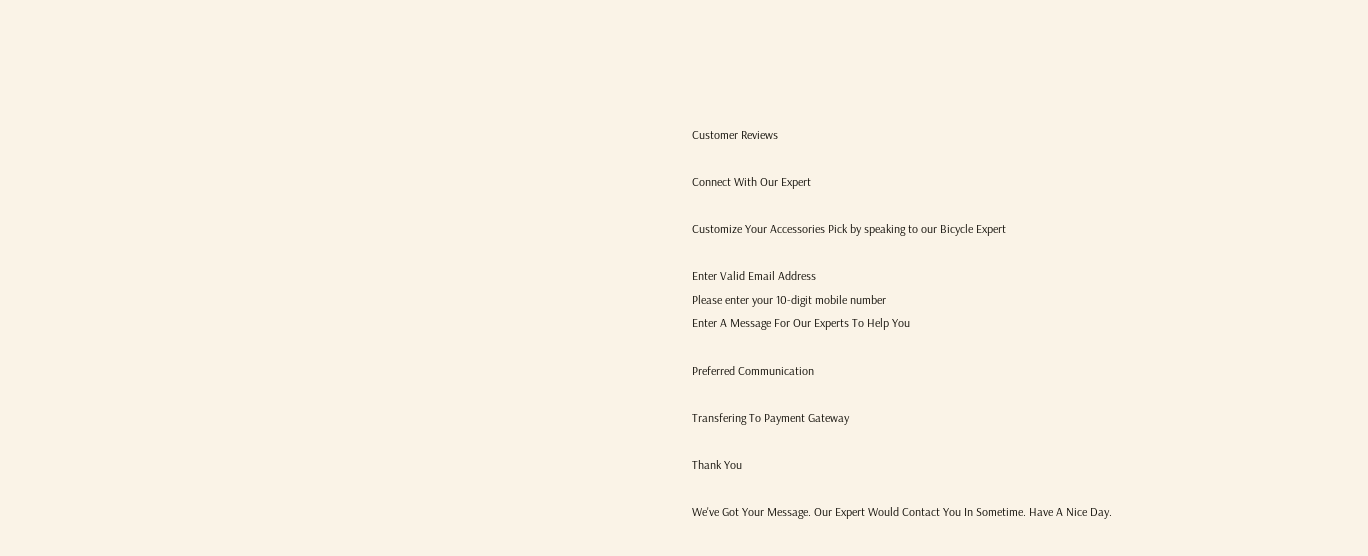Customer Reviews

Connect With Our Expert

Customize Your Accessories Pick by speaking to our Bicycle Expert

Enter Valid Email Address
Please enter your 10-digit mobile number
Enter A Message For Our Experts To Help You

Preferred Communication

Transfering To Payment Gateway

Thank You

We've Got Your Message. Our Expert Would Contact You In Sometime. Have A Nice Day.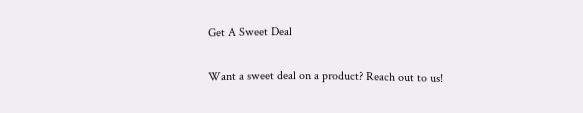Get A Sweet Deal

Want a sweet deal on a product? Reach out to us!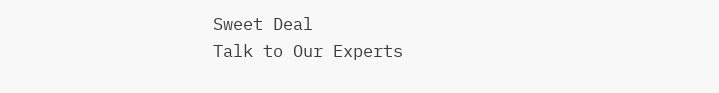Sweet Deal
Talk to Our Experts